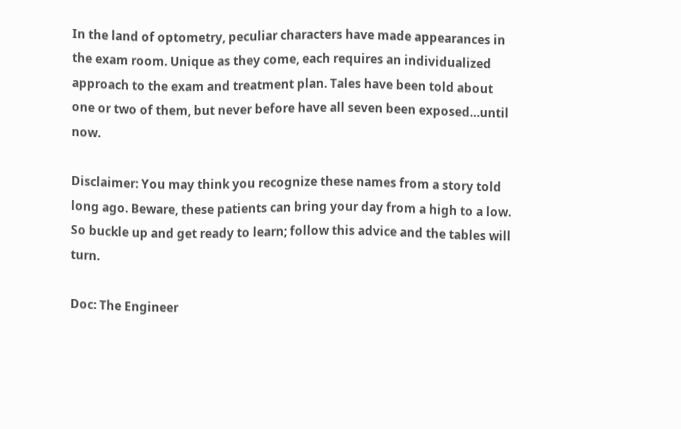In the land of optometry, peculiar characters have made appearances in the exam room. Unique as they come, each requires an individualized approach to the exam and treatment plan. Tales have been told about one or two of them, but never before have all seven been exposed…until now.

Disclaimer: You may think you recognize these names from a story told long ago. Beware, these patients can bring your day from a high to a low. So buckle up and get ready to learn; follow this advice and the tables will turn.

Doc: The Engineer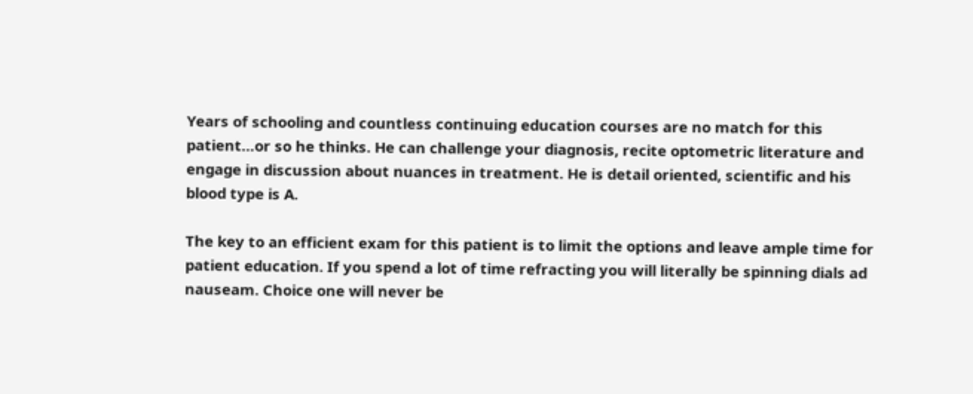Years of schooling and countless continuing education courses are no match for this patient…or so he thinks. He can challenge your diagnosis, recite optometric literature and engage in discussion about nuances in treatment. He is detail oriented, scientific and his blood type is A.

The key to an efficient exam for this patient is to limit the options and leave ample time for patient education. If you spend a lot of time refracting you will literally be spinning dials ad nauseam. Choice one will never be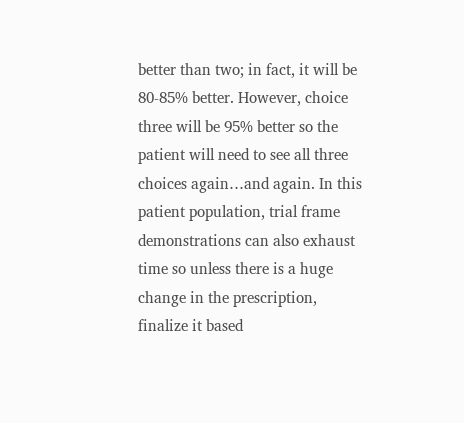better than two; in fact, it will be 80-85% better. However, choice three will be 95% better so the patient will need to see all three choices again…and again. In this patient population, trial frame demonstrations can also exhaust time so unless there is a huge change in the prescription, finalize it based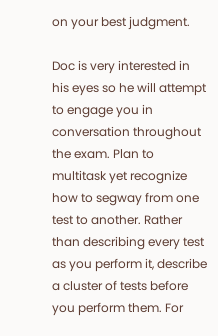on your best judgment.

Doc is very interested in his eyes so he will attempt to engage you in conversation throughout the exam. Plan to multitask yet recognize how to segway from one test to another. Rather than describing every test as you perform it, describe a cluster of tests before you perform them. For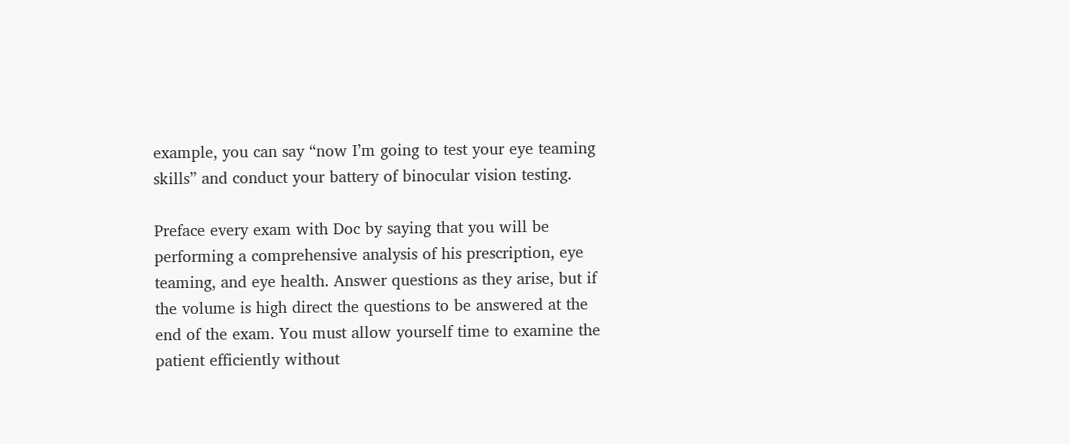example, you can say “now I’m going to test your eye teaming skills” and conduct your battery of binocular vision testing.

Preface every exam with Doc by saying that you will be performing a comprehensive analysis of his prescription, eye teaming, and eye health. Answer questions as they arise, but if the volume is high direct the questions to be answered at the end of the exam. You must allow yourself time to examine the patient efficiently without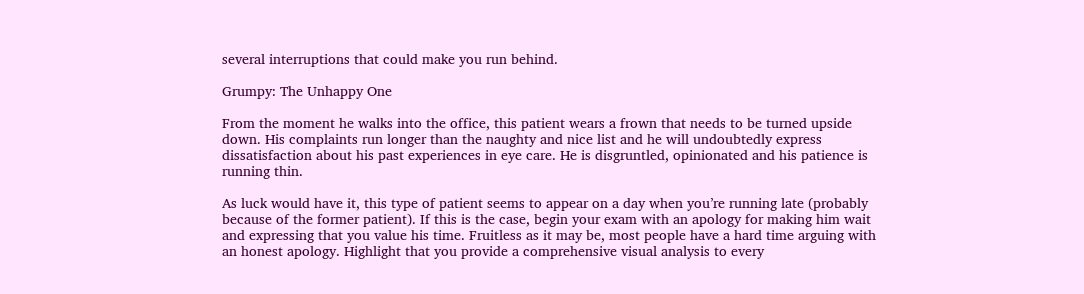several interruptions that could make you run behind.

Grumpy: The Unhappy One

From the moment he walks into the office, this patient wears a frown that needs to be turned upside down. His complaints run longer than the naughty and nice list and he will undoubtedly express dissatisfaction about his past experiences in eye care. He is disgruntled, opinionated and his patience is running thin.

As luck would have it, this type of patient seems to appear on a day when you’re running late (probably because of the former patient). If this is the case, begin your exam with an apology for making him wait and expressing that you value his time. Fruitless as it may be, most people have a hard time arguing with an honest apology. Highlight that you provide a comprehensive visual analysis to every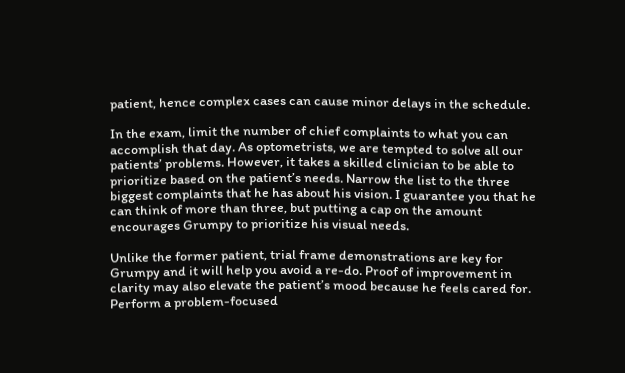patient, hence complex cases can cause minor delays in the schedule.

In the exam, limit the number of chief complaints to what you can accomplish that day. As optometrists, we are tempted to solve all our patients’ problems. However, it takes a skilled clinician to be able to prioritize based on the patient’s needs. Narrow the list to the three biggest complaints that he has about his vision. I guarantee you that he can think of more than three, but putting a cap on the amount encourages Grumpy to prioritize his visual needs.

Unlike the former patient, trial frame demonstrations are key for Grumpy and it will help you avoid a re-do. Proof of improvement in clarity may also elevate the patient’s mood because he feels cared for. Perform a problem-focused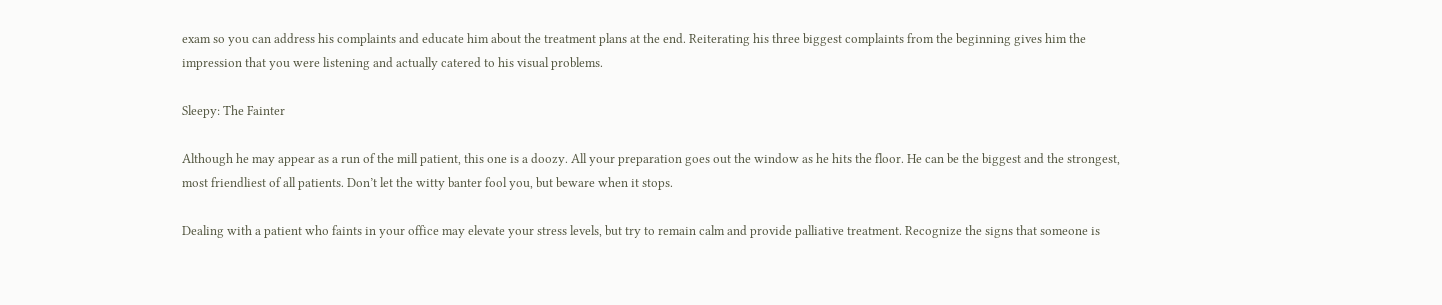exam so you can address his complaints and educate him about the treatment plans at the end. Reiterating his three biggest complaints from the beginning gives him the impression that you were listening and actually catered to his visual problems.

Sleepy: The Fainter

Although he may appear as a run of the mill patient, this one is a doozy. All your preparation goes out the window as he hits the floor. He can be the biggest and the strongest, most friendliest of all patients. Don’t let the witty banter fool you, but beware when it stops.

Dealing with a patient who faints in your office may elevate your stress levels, but try to remain calm and provide palliative treatment. Recognize the signs that someone is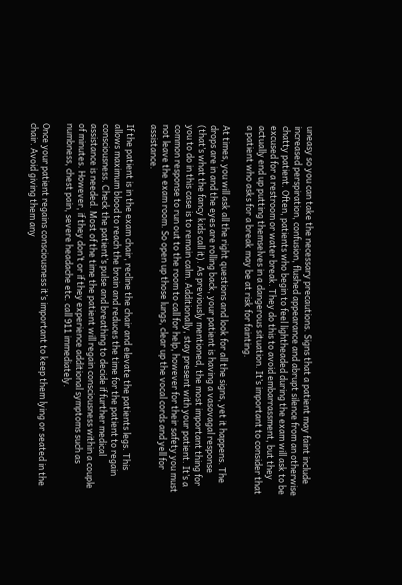uneasy so you can take the necessary precautions. Signs that a patient may faint include increased perspiration, confusion, flushed appearance and abrupt silence from an otherwise chatty patient. Often, patients who begin to feel lightheaded during the exam will ask to be excused for a restroom or water break. They do this to avoid embarrassment, but they actually end up putting themselves in a dangerous situation. It’s important to consider that a patient who asks for a break may be at risk for fainting.

At times, you will ask all the right questions and look for all the signs, yet it happens. The drops are in and the eyes are rolling back, your patient is having a vasovagal response (that’s what the fancy kids call it). As previously mentioned, the most important thing for you to do in this case is to remain calm. Additionally, stay present with your patient. It’s a common response to run out to the room to call for help, however for their safety you must not leave the exam room. So open up those lungs, clear up the vocal cords and yell for assistance.

If the patient is in the exam chair, recline the chair and elevate the patients legs. This allows maximum blood to reach the brain and reduces the time for the patient to regain consciousness. Check the patient’s pulse and breathing to decide if further medical assistance is needed. Most of the time the patient will regain consciousness within a couple of minutes. However, if they don’t or if they experience additional symptoms such as numbness, chest pain, severe headache etc. call 911 immediately.

Once your patient regains consciousness it’s important to keep them lying or seated in the chair. Avoid giving them any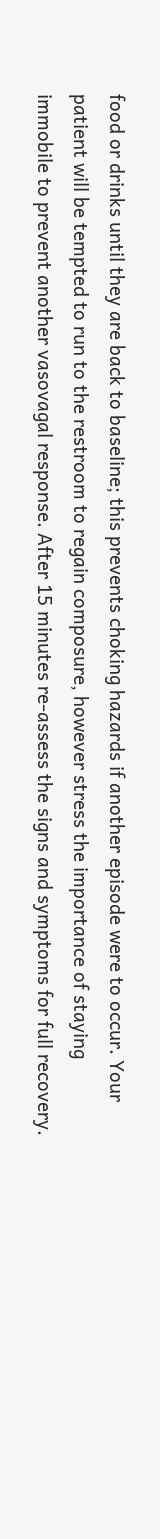food or drinks until they are back to baseline; this prevents choking hazards if another episode were to occur. Your patient will be tempted to run to the restroom to regain composure, however stress the importance of staying immobile to prevent another vasovagal response. After 15 minutes re-assess the signs and symptoms for full recovery.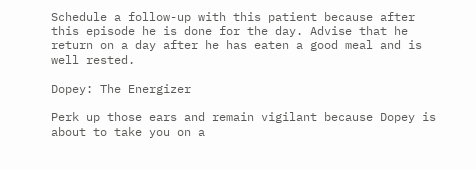Schedule a follow-up with this patient because after this episode he is done for the day. Advise that he return on a day after he has eaten a good meal and is well rested.

Dopey: The Energizer

Perk up those ears and remain vigilant because Dopey is about to take you on a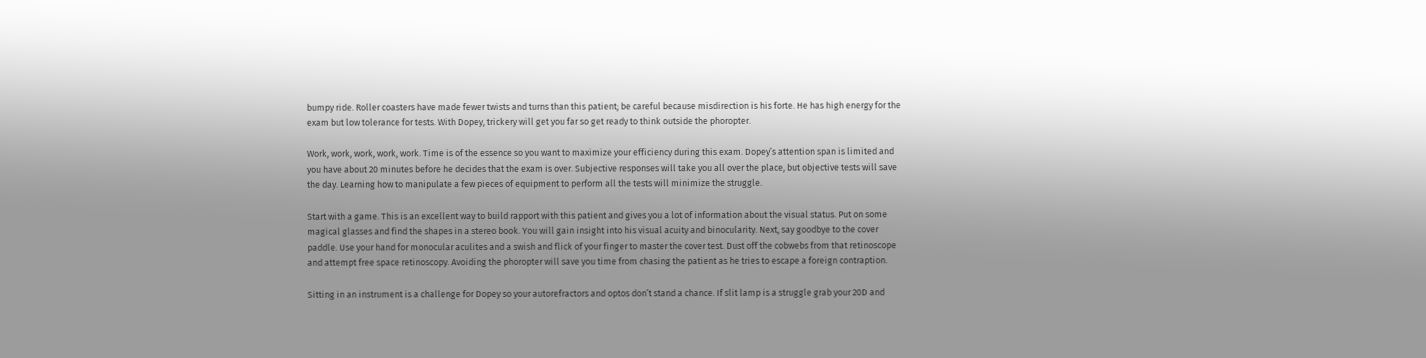bumpy ride. Roller coasters have made fewer twists and turns than this patient; be careful because misdirection is his forte. He has high energy for the exam but low tolerance for tests. With Dopey, trickery will get you far so get ready to think outside the phoropter.

Work, work, work, work, work. Time is of the essence so you want to maximize your efficiency during this exam. Dopey’s attention span is limited and you have about 20 minutes before he decides that the exam is over. Subjective responses will take you all over the place, but objective tests will save the day. Learning how to manipulate a few pieces of equipment to perform all the tests will minimize the struggle.

Start with a game. This is an excellent way to build rapport with this patient and gives you a lot of information about the visual status. Put on some magical glasses and find the shapes in a stereo book. You will gain insight into his visual acuity and binocularity. Next, say goodbye to the cover paddle. Use your hand for monocular aculites and a swish and flick of your finger to master the cover test. Dust off the cobwebs from that retinoscope and attempt free space retinoscopy. Avoiding the phoropter will save you time from chasing the patient as he tries to escape a foreign contraption.

Sitting in an instrument is a challenge for Dopey so your autorefractors and optos don’t stand a chance. If slit lamp is a struggle grab your 20D and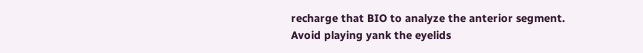recharge that BIO to analyze the anterior segment. Avoid playing yank the eyelids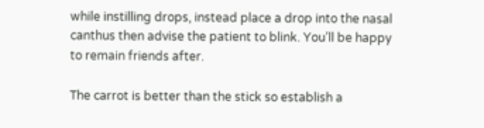while instilling drops, instead place a drop into the nasal canthus then advise the patient to blink. You’ll be happy to remain friends after.

The carrot is better than the stick so establish a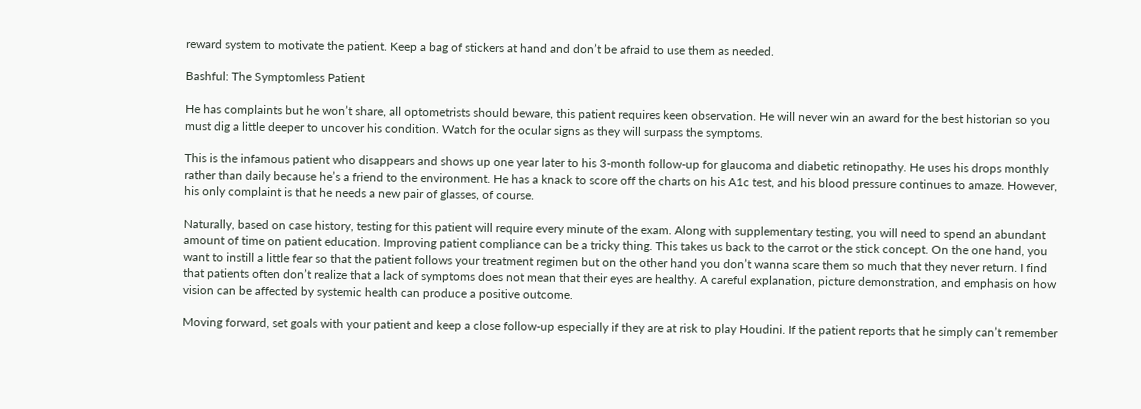reward system to motivate the patient. Keep a bag of stickers at hand and don’t be afraid to use them as needed.

Bashful: The Symptomless Patient

He has complaints but he won’t share, all optometrists should beware, this patient requires keen observation. He will never win an award for the best historian so you must dig a little deeper to uncover his condition. Watch for the ocular signs as they will surpass the symptoms.

This is the infamous patient who disappears and shows up one year later to his 3-month follow-up for glaucoma and diabetic retinopathy. He uses his drops monthly rather than daily because he’s a friend to the environment. He has a knack to score off the charts on his A1c test, and his blood pressure continues to amaze. However, his only complaint is that he needs a new pair of glasses, of course.

Naturally, based on case history, testing for this patient will require every minute of the exam. Along with supplementary testing, you will need to spend an abundant amount of time on patient education. Improving patient compliance can be a tricky thing. This takes us back to the carrot or the stick concept. On the one hand, you want to instill a little fear so that the patient follows your treatment regimen but on the other hand you don’t wanna scare them so much that they never return. I find that patients often don’t realize that a lack of symptoms does not mean that their eyes are healthy. A careful explanation, picture demonstration, and emphasis on how vision can be affected by systemic health can produce a positive outcome.

Moving forward, set goals with your patient and keep a close follow-up especially if they are at risk to play Houdini. If the patient reports that he simply can’t remember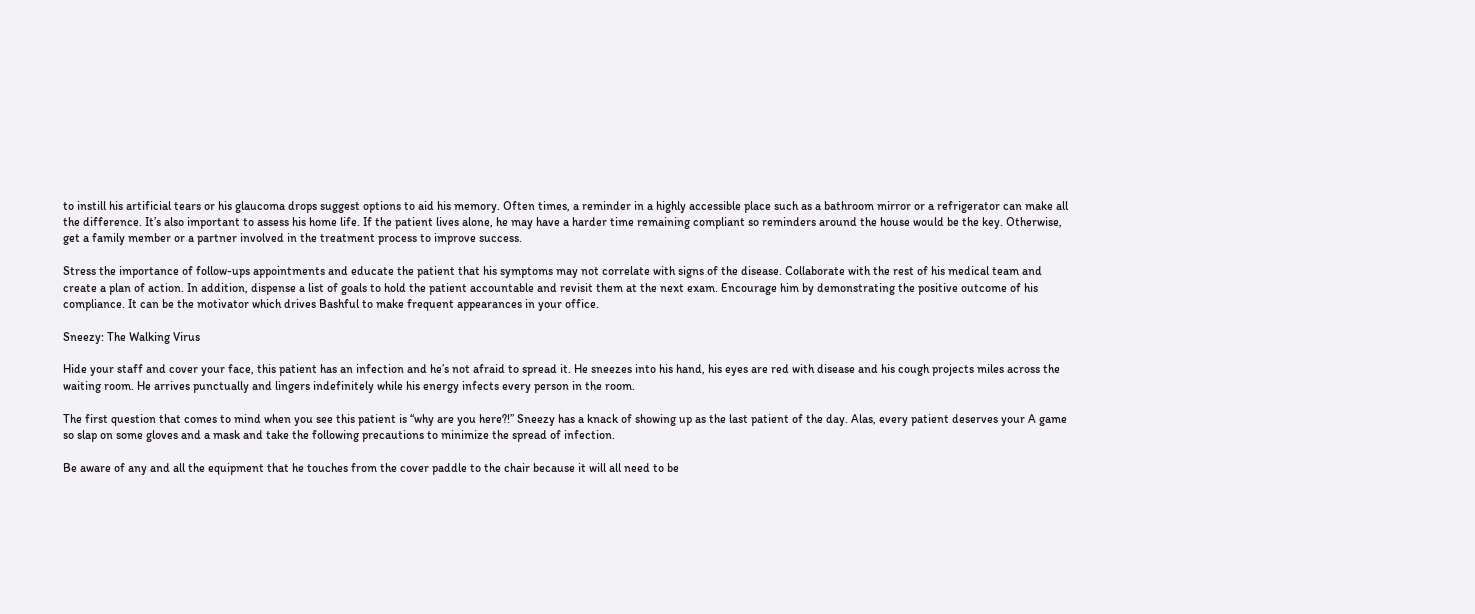to instill his artificial tears or his glaucoma drops suggest options to aid his memory. Often times, a reminder in a highly accessible place such as a bathroom mirror or a refrigerator can make all the difference. It’s also important to assess his home life. If the patient lives alone, he may have a harder time remaining compliant so reminders around the house would be the key. Otherwise, get a family member or a partner involved in the treatment process to improve success.

Stress the importance of follow-ups appointments and educate the patient that his symptoms may not correlate with signs of the disease. Collaborate with the rest of his medical team and create a plan of action. In addition, dispense a list of goals to hold the patient accountable and revisit them at the next exam. Encourage him by demonstrating the positive outcome of his compliance. It can be the motivator which drives Bashful to make frequent appearances in your office.

Sneezy: The Walking Virus

Hide your staff and cover your face, this patient has an infection and he’s not afraid to spread it. He sneezes into his hand, his eyes are red with disease and his cough projects miles across the waiting room. He arrives punctually and lingers indefinitely while his energy infects every person in the room.

The first question that comes to mind when you see this patient is “why are you here?!” Sneezy has a knack of showing up as the last patient of the day. Alas, every patient deserves your A game so slap on some gloves and a mask and take the following precautions to minimize the spread of infection.

Be aware of any and all the equipment that he touches from the cover paddle to the chair because it will all need to be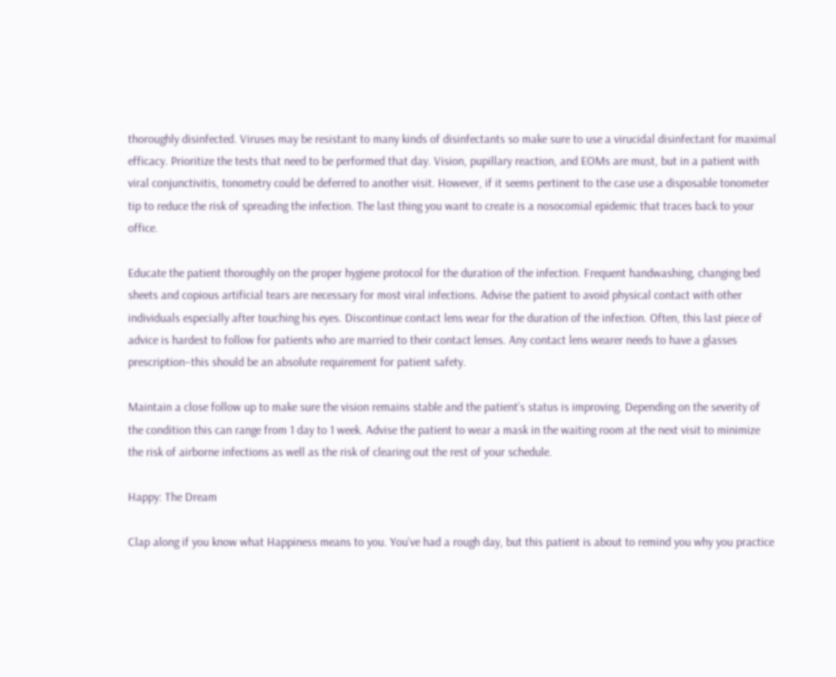thoroughly disinfected. Viruses may be resistant to many kinds of disinfectants so make sure to use a virucidal disinfectant for maximal efficacy. Prioritize the tests that need to be performed that day. Vision, pupillary reaction, and EOMs are must, but in a patient with viral conjunctivitis, tonometry could be deferred to another visit. However, if it seems pertinent to the case use a disposable tonometer tip to reduce the risk of spreading the infection. The last thing you want to create is a nosocomial epidemic that traces back to your office.

Educate the patient thoroughly on the proper hygiene protocol for the duration of the infection. Frequent handwashing, changing bed sheets and copious artificial tears are necessary for most viral infections. Advise the patient to avoid physical contact with other individuals especially after touching his eyes. Discontinue contact lens wear for the duration of the infection. Often, this last piece of advice is hardest to follow for patients who are married to their contact lenses. Any contact lens wearer needs to have a glasses prescription–this should be an absolute requirement for patient safety.

Maintain a close follow up to make sure the vision remains stable and the patient’s status is improving. Depending on the severity of the condition this can range from 1 day to 1 week. Advise the patient to wear a mask in the waiting room at the next visit to minimize the risk of airborne infections as well as the risk of clearing out the rest of your schedule.

Happy: The Dream

Clap along if you know what Happiness means to you. You’ve had a rough day, but this patient is about to remind you why you practice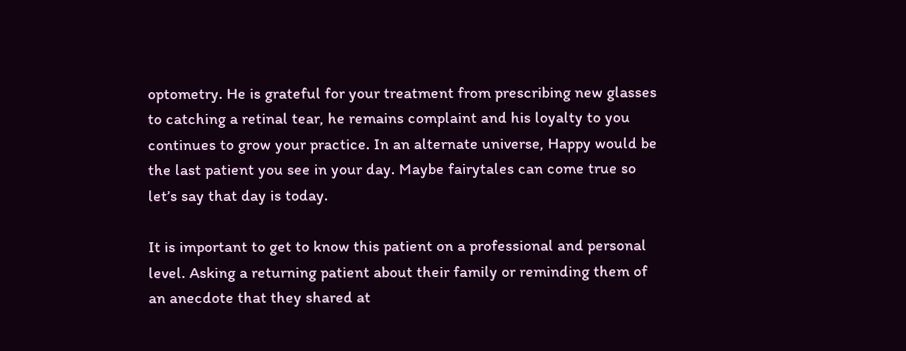optometry. He is grateful for your treatment from prescribing new glasses to catching a retinal tear, he remains complaint and his loyalty to you continues to grow your practice. In an alternate universe, Happy would be the last patient you see in your day. Maybe fairytales can come true so let’s say that day is today.

It is important to get to know this patient on a professional and personal level. Asking a returning patient about their family or reminding them of an anecdote that they shared at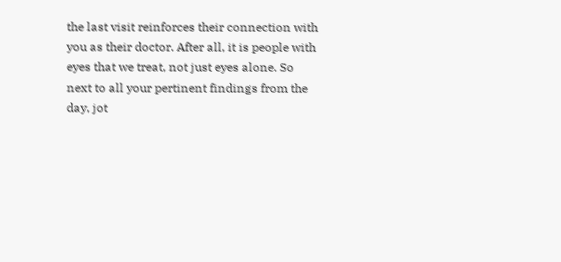the last visit reinforces their connection with you as their doctor. After all, it is people with eyes that we treat, not just eyes alone. So next to all your pertinent findings from the day, jot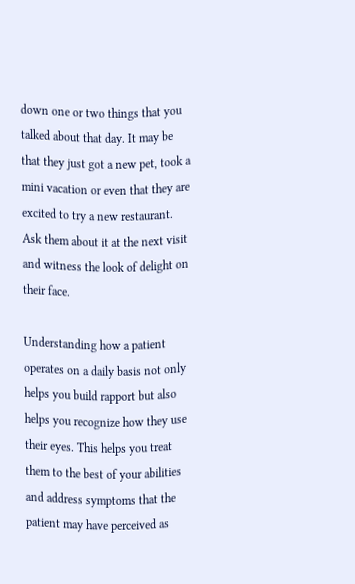down one or two things that you talked about that day. It may be that they just got a new pet, took a mini vacation or even that they are excited to try a new restaurant. Ask them about it at the next visit and witness the look of delight on their face.

Understanding how a patient operates on a daily basis not only helps you build rapport but also helps you recognize how they use their eyes. This helps you treat them to the best of your abilities and address symptoms that the patient may have perceived as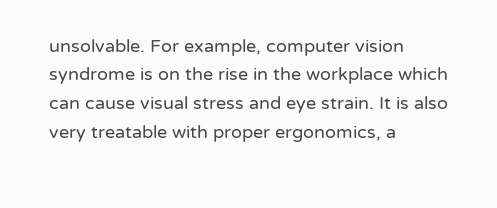unsolvable. For example, computer vision syndrome is on the rise in the workplace which can cause visual stress and eye strain. It is also very treatable with proper ergonomics, a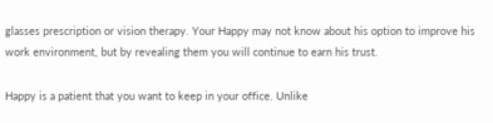glasses prescription or vision therapy. Your Happy may not know about his option to improve his work environment, but by revealing them you will continue to earn his trust.

Happy is a patient that you want to keep in your office. Unlike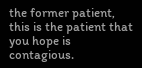the former patient, this is the patient that you hope is contagious.